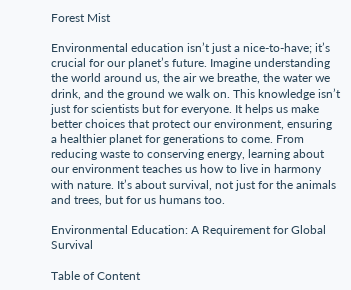Forest Mist

Environmental education isn’t just a nice-to-have; it’s crucial for our planet’s future. Imagine understanding the world around us, the air we breathe, the water we drink, and the ground we walk on. This knowledge isn’t just for scientists but for everyone. It helps us make better choices that protect our environment, ensuring a healthier planet for generations to come. From reducing waste to conserving energy, learning about our environment teaches us how to live in harmony with nature. It’s about survival, not just for the animals and trees, but for us humans too.

Environmental Education: A Requirement for Global Survival

Table of Content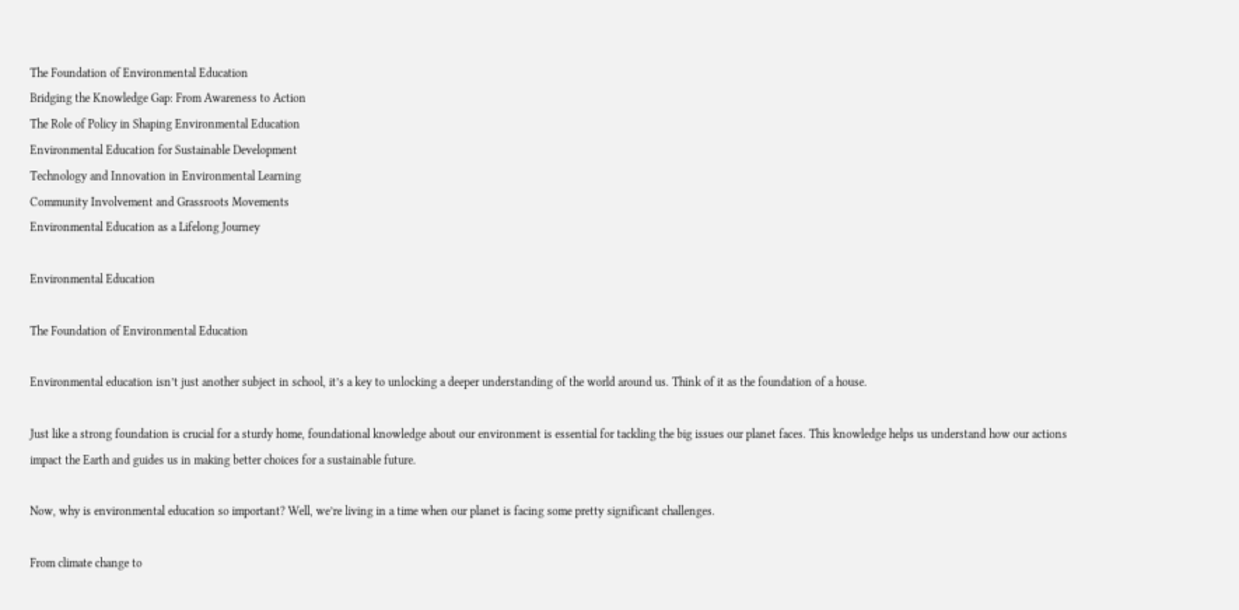The Foundation of Environmental Education
Bridging the Knowledge Gap: From Awareness to Action
The Role of Policy in Shaping Environmental Education
Environmental Education for Sustainable Development
Technology and Innovation in Environmental Learning
Community Involvement and Grassroots Movements
Environmental Education as a Lifelong Journey

Environmental Education

The Foundation of Environmental Education

Environmental education isn’t just another subject in school, it’s a key to unlocking a deeper understanding of the world around us. Think of it as the foundation of a house.

Just like a strong foundation is crucial for a sturdy home, foundational knowledge about our environment is essential for tackling the big issues our planet faces. This knowledge helps us understand how our actions impact the Earth and guides us in making better choices for a sustainable future.

Now, why is environmental education so important? Well, we’re living in a time when our planet is facing some pretty significant challenges.

From climate change to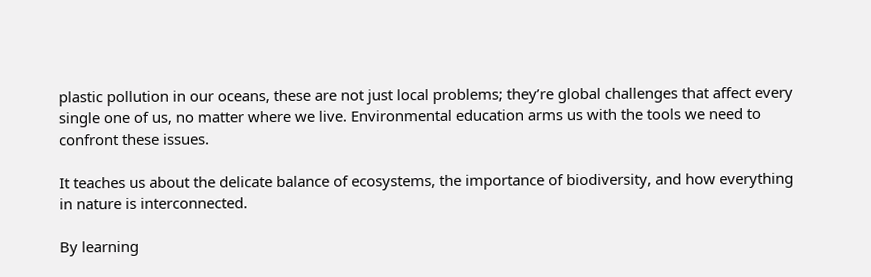plastic pollution in our oceans, these are not just local problems; they’re global challenges that affect every single one of us, no matter where we live. Environmental education arms us with the tools we need to confront these issues.

It teaches us about the delicate balance of ecosystems, the importance of biodiversity, and how everything in nature is interconnected.

By learning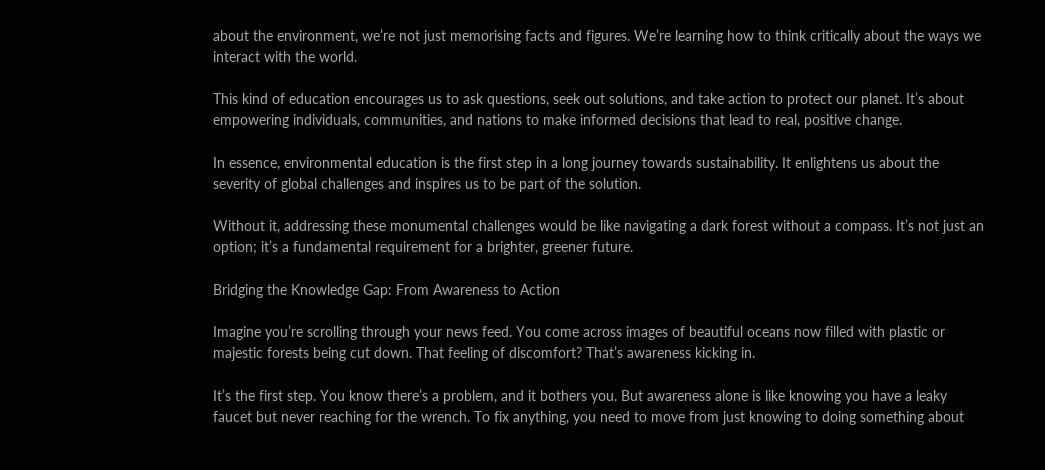about the environment, we’re not just memorising facts and figures. We’re learning how to think critically about the ways we interact with the world.

This kind of education encourages us to ask questions, seek out solutions, and take action to protect our planet. It’s about empowering individuals, communities, and nations to make informed decisions that lead to real, positive change.

In essence, environmental education is the first step in a long journey towards sustainability. It enlightens us about the severity of global challenges and inspires us to be part of the solution.

Without it, addressing these monumental challenges would be like navigating a dark forest without a compass. It’s not just an option; it’s a fundamental requirement for a brighter, greener future.

Bridging the Knowledge Gap: From Awareness to Action

Imagine you’re scrolling through your news feed. You come across images of beautiful oceans now filled with plastic or majestic forests being cut down. That feeling of discomfort? That’s awareness kicking in.

It’s the first step. You know there’s a problem, and it bothers you. But awareness alone is like knowing you have a leaky faucet but never reaching for the wrench. To fix anything, you need to move from just knowing to doing something about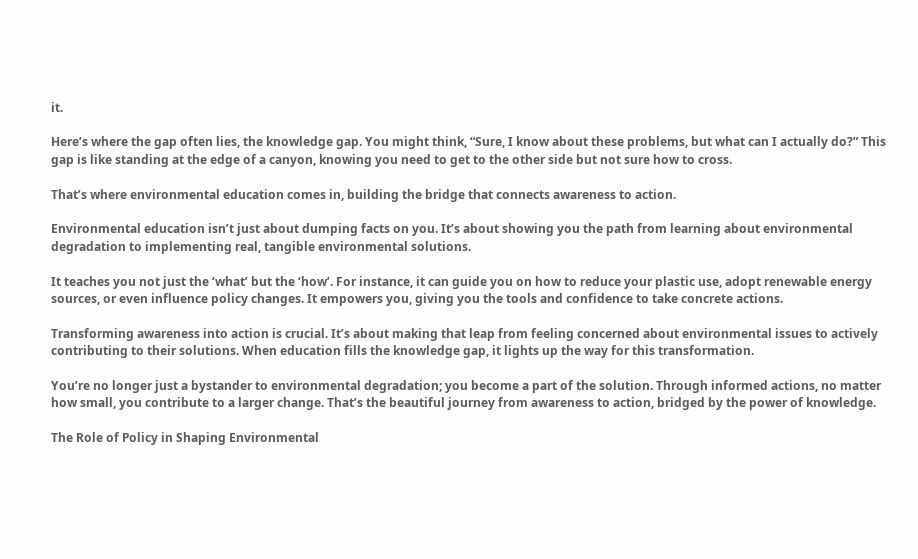it.

Here’s where the gap often lies, the knowledge gap. You might think, “Sure, I know about these problems, but what can I actually do?” This gap is like standing at the edge of a canyon, knowing you need to get to the other side but not sure how to cross.

That’s where environmental education comes in, building the bridge that connects awareness to action.

Environmental education isn’t just about dumping facts on you. It’s about showing you the path from learning about environmental degradation to implementing real, tangible environmental solutions.

It teaches you not just the ‘what’ but the ‘how’. For instance, it can guide you on how to reduce your plastic use, adopt renewable energy sources, or even influence policy changes. It empowers you, giving you the tools and confidence to take concrete actions.

Transforming awareness into action is crucial. It’s about making that leap from feeling concerned about environmental issues to actively contributing to their solutions. When education fills the knowledge gap, it lights up the way for this transformation.

You’re no longer just a bystander to environmental degradation; you become a part of the solution. Through informed actions, no matter how small, you contribute to a larger change. That’s the beautiful journey from awareness to action, bridged by the power of knowledge.

The Role of Policy in Shaping Environmental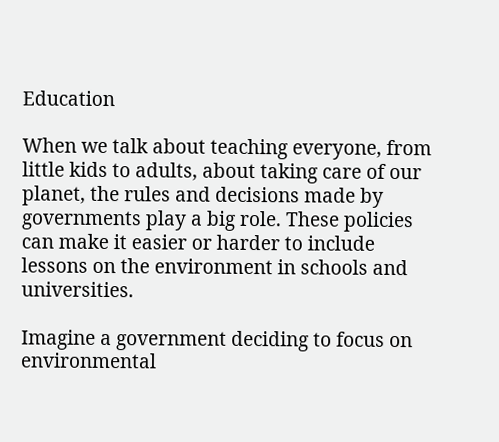Education

When we talk about teaching everyone, from little kids to adults, about taking care of our planet, the rules and decisions made by governments play a big role. These policies can make it easier or harder to include lessons on the environment in schools and universities.

Imagine a government deciding to focus on environmental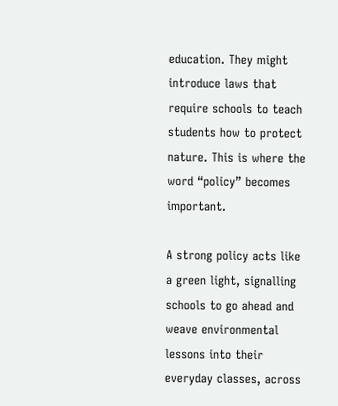education. They might introduce laws that require schools to teach students how to protect nature. This is where the word “policy” becomes important.

A strong policy acts like a green light, signalling schools to go ahead and weave environmental lessons into their everyday classes, across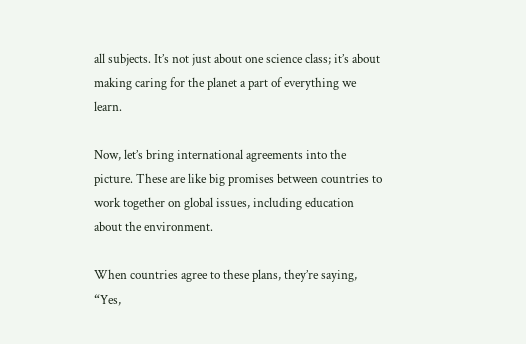all subjects. It’s not just about one science class; it’s about making caring for the planet a part of everything we learn.

Now, let’s bring international agreements into the picture. These are like big promises between countries to work together on global issues, including education about the environment.

When countries agree to these plans, they’re saying, “Yes,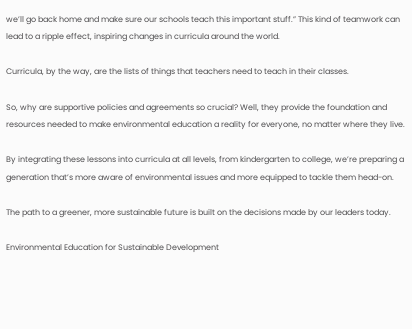we’ll go back home and make sure our schools teach this important stuff.” This kind of teamwork can lead to a ripple effect, inspiring changes in curricula around the world.

Curricula, by the way, are the lists of things that teachers need to teach in their classes.

So, why are supportive policies and agreements so crucial? Well, they provide the foundation and resources needed to make environmental education a reality for everyone, no matter where they live.

By integrating these lessons into curricula at all levels, from kindergarten to college, we’re preparing a generation that’s more aware of environmental issues and more equipped to tackle them head-on.

The path to a greener, more sustainable future is built on the decisions made by our leaders today.

Environmental Education for Sustainable Development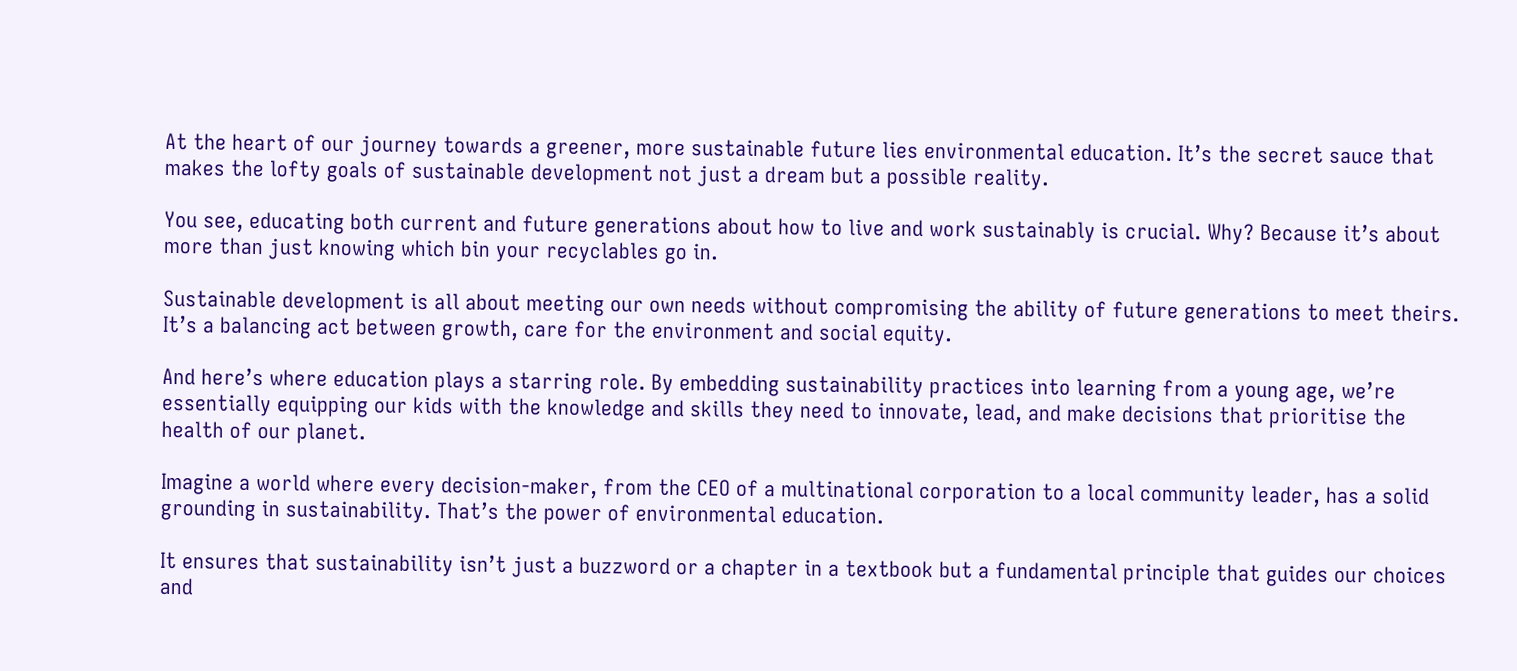At the heart of our journey towards a greener, more sustainable future lies environmental education. It’s the secret sauce that makes the lofty goals of sustainable development not just a dream but a possible reality.

You see, educating both current and future generations about how to live and work sustainably is crucial. Why? Because it’s about more than just knowing which bin your recyclables go in.

Sustainable development is all about meeting our own needs without compromising the ability of future generations to meet theirs. It’s a balancing act between growth, care for the environment and social equity.

And here’s where education plays a starring role. By embedding sustainability practices into learning from a young age, we’re essentially equipping our kids with the knowledge and skills they need to innovate, lead, and make decisions that prioritise the health of our planet.

Imagine a world where every decision-maker, from the CEO of a multinational corporation to a local community leader, has a solid grounding in sustainability. That’s the power of environmental education.

It ensures that sustainability isn’t just a buzzword or a chapter in a textbook but a fundamental principle that guides our choices and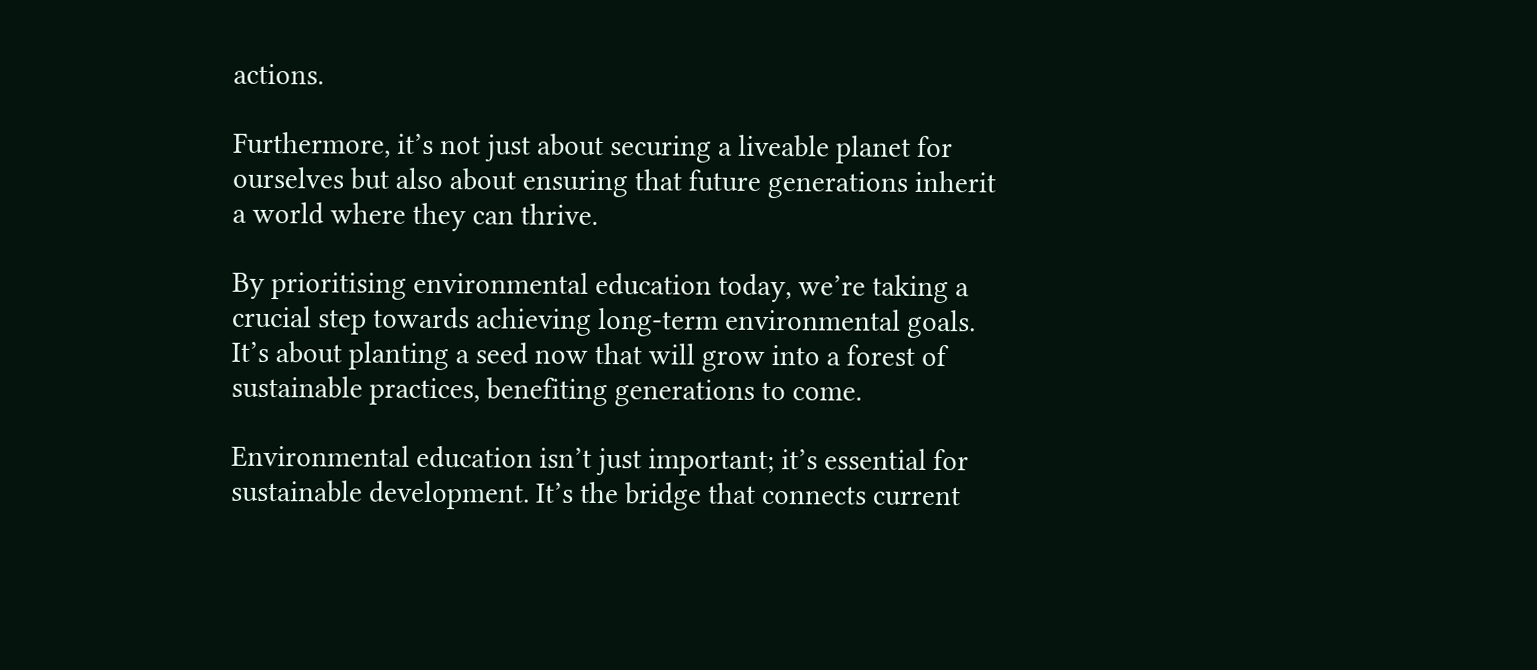actions.

Furthermore, it’s not just about securing a liveable planet for ourselves but also about ensuring that future generations inherit a world where they can thrive.

By prioritising environmental education today, we’re taking a crucial step towards achieving long-term environmental goals. It’s about planting a seed now that will grow into a forest of sustainable practices, benefiting generations to come.

Environmental education isn’t just important; it’s essential for sustainable development. It’s the bridge that connects current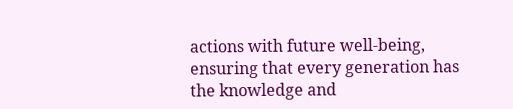actions with future well-being, ensuring that every generation has the knowledge and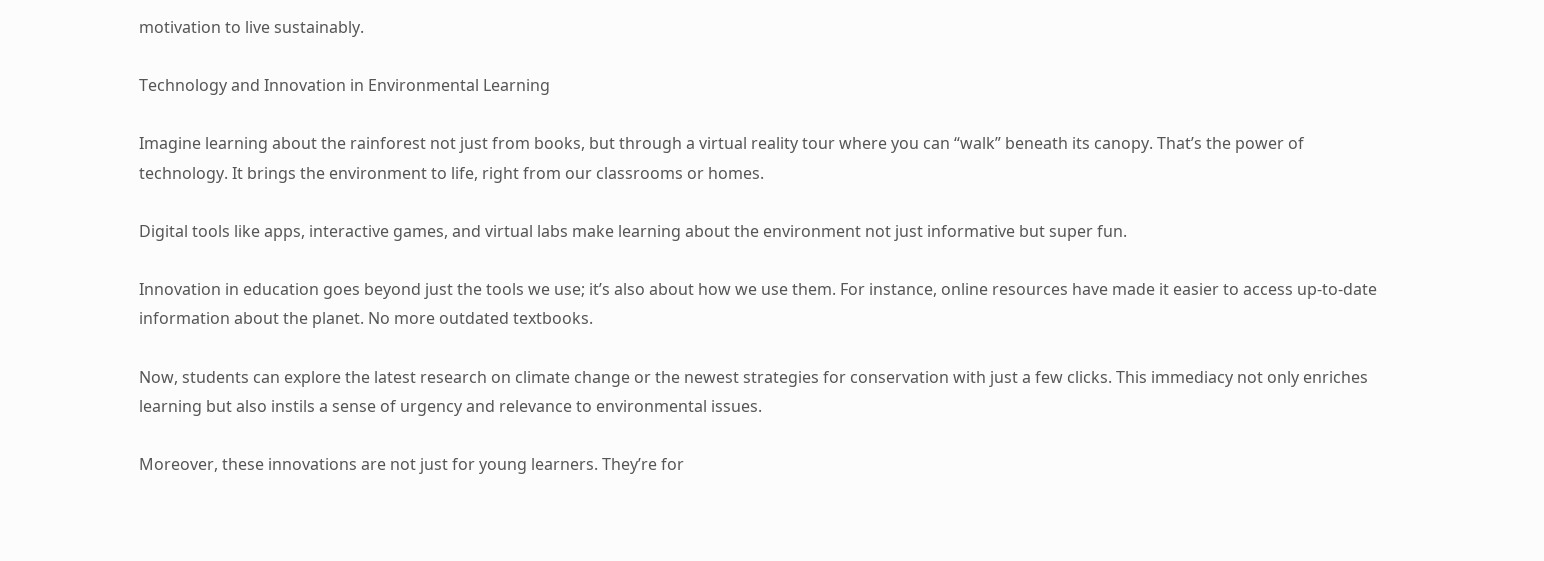motivation to live sustainably.

Technology and Innovation in Environmental Learning

Imagine learning about the rainforest not just from books, but through a virtual reality tour where you can “walk” beneath its canopy. That’s the power of technology. It brings the environment to life, right from our classrooms or homes.

Digital tools like apps, interactive games, and virtual labs make learning about the environment not just informative but super fun.

Innovation in education goes beyond just the tools we use; it’s also about how we use them. For instance, online resources have made it easier to access up-to-date information about the planet. No more outdated textbooks.

Now, students can explore the latest research on climate change or the newest strategies for conservation with just a few clicks. This immediacy not only enriches learning but also instils a sense of urgency and relevance to environmental issues.

Moreover, these innovations are not just for young learners. They’re for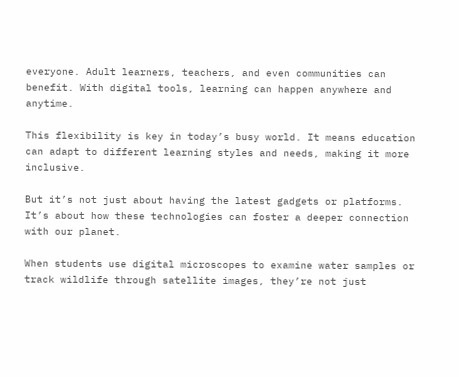everyone. Adult learners, teachers, and even communities can benefit. With digital tools, learning can happen anywhere and anytime.

This flexibility is key in today’s busy world. It means education can adapt to different learning styles and needs, making it more inclusive.

But it’s not just about having the latest gadgets or platforms. It’s about how these technologies can foster a deeper connection with our planet.

When students use digital microscopes to examine water samples or track wildlife through satellite images, they’re not just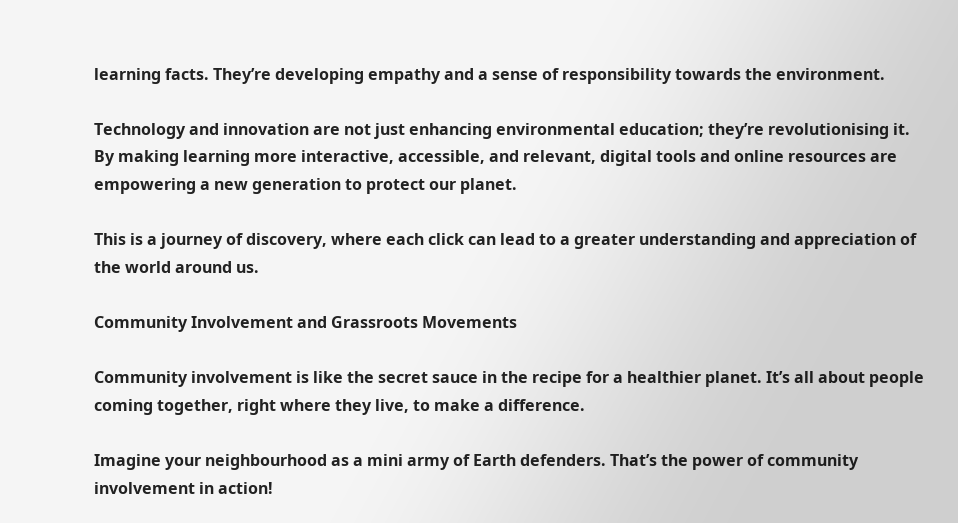learning facts. They’re developing empathy and a sense of responsibility towards the environment.

Technology and innovation are not just enhancing environmental education; they’re revolutionising it. By making learning more interactive, accessible, and relevant, digital tools and online resources are empowering a new generation to protect our planet.

This is a journey of discovery, where each click can lead to a greater understanding and appreciation of the world around us.

Community Involvement and Grassroots Movements

Community involvement is like the secret sauce in the recipe for a healthier planet. It’s all about people coming together, right where they live, to make a difference.

Imagine your neighbourhood as a mini army of Earth defenders. That’s the power of community involvement in action!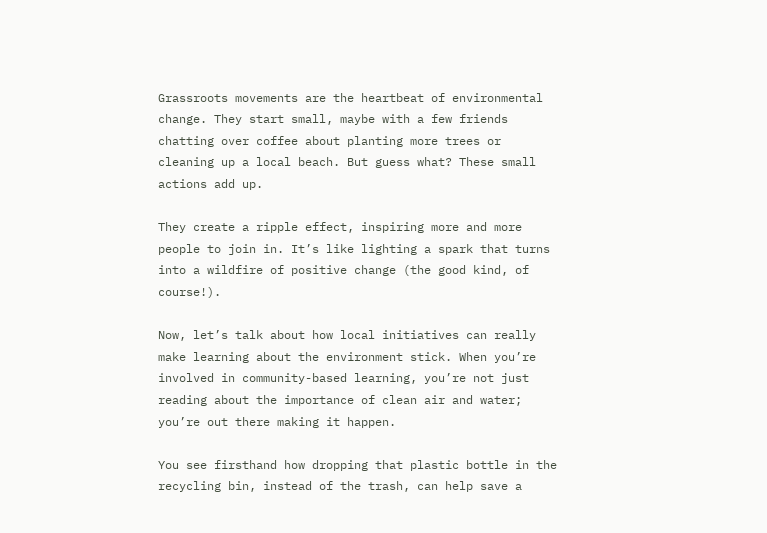Grassroots movements are the heartbeat of environmental change. They start small, maybe with a few friends chatting over coffee about planting more trees or cleaning up a local beach. But guess what? These small actions add up.

They create a ripple effect, inspiring more and more people to join in. It’s like lighting a spark that turns into a wildfire of positive change (the good kind, of course!).

Now, let’s talk about how local initiatives can really make learning about the environment stick. When you’re involved in community-based learning, you’re not just reading about the importance of clean air and water; you’re out there making it happen.

You see firsthand how dropping that plastic bottle in the recycling bin, instead of the trash, can help save a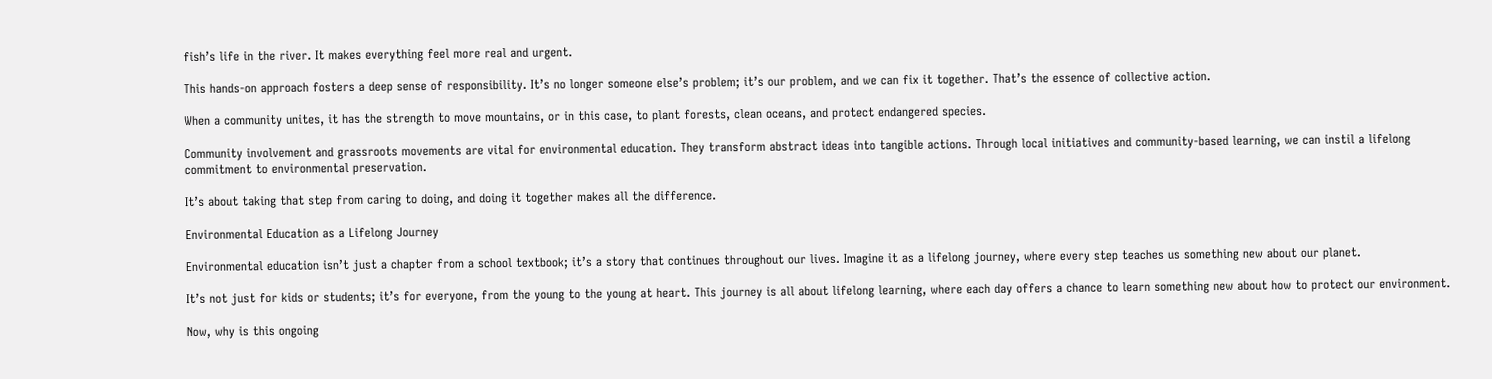fish’s life in the river. It makes everything feel more real and urgent.

This hands-on approach fosters a deep sense of responsibility. It’s no longer someone else’s problem; it’s our problem, and we can fix it together. That’s the essence of collective action.

When a community unites, it has the strength to move mountains, or in this case, to plant forests, clean oceans, and protect endangered species.

Community involvement and grassroots movements are vital for environmental education. They transform abstract ideas into tangible actions. Through local initiatives and community-based learning, we can instil a lifelong commitment to environmental preservation.

It’s about taking that step from caring to doing, and doing it together makes all the difference.

Environmental Education as a Lifelong Journey

Environmental education isn’t just a chapter from a school textbook; it’s a story that continues throughout our lives. Imagine it as a lifelong journey, where every step teaches us something new about our planet.

It’s not just for kids or students; it’s for everyone, from the young to the young at heart. This journey is all about lifelong learning, where each day offers a chance to learn something new about how to protect our environment.

Now, why is this ongoing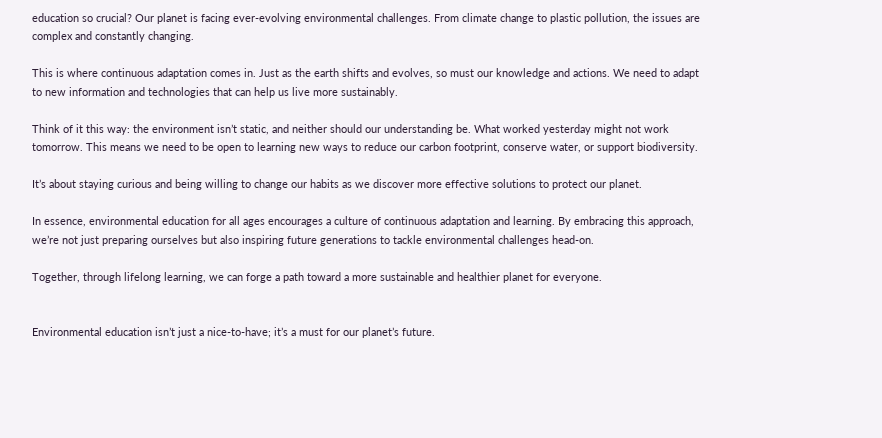education so crucial? Our planet is facing ever-evolving environmental challenges. From climate change to plastic pollution, the issues are complex and constantly changing.

This is where continuous adaptation comes in. Just as the earth shifts and evolves, so must our knowledge and actions. We need to adapt to new information and technologies that can help us live more sustainably.

Think of it this way: the environment isn’t static, and neither should our understanding be. What worked yesterday might not work tomorrow. This means we need to be open to learning new ways to reduce our carbon footprint, conserve water, or support biodiversity.

It’s about staying curious and being willing to change our habits as we discover more effective solutions to protect our planet.

In essence, environmental education for all ages encourages a culture of continuous adaptation and learning. By embracing this approach, we’re not just preparing ourselves but also inspiring future generations to tackle environmental challenges head-on.

Together, through lifelong learning, we can forge a path toward a more sustainable and healthier planet for everyone.


Environmental education isn’t just a nice-to-have; it’s a must for our planet’s future.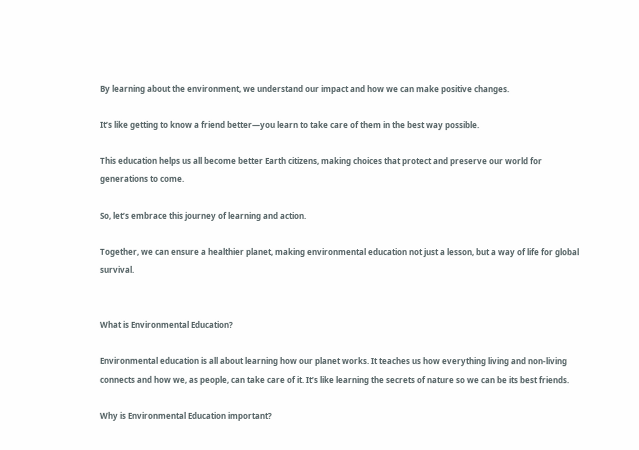By learning about the environment, we understand our impact and how we can make positive changes.

It’s like getting to know a friend better—you learn to take care of them in the best way possible.

This education helps us all become better Earth citizens, making choices that protect and preserve our world for generations to come.

So, let’s embrace this journey of learning and action.

Together, we can ensure a healthier planet, making environmental education not just a lesson, but a way of life for global survival.


What is Environmental Education?

Environmental education is all about learning how our planet works. It teaches us how everything living and non-living connects and how we, as people, can take care of it. It’s like learning the secrets of nature so we can be its best friends.

Why is Environmental Education important?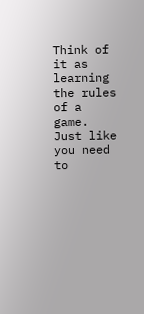Think of it as learning the rules of a game. Just like you need to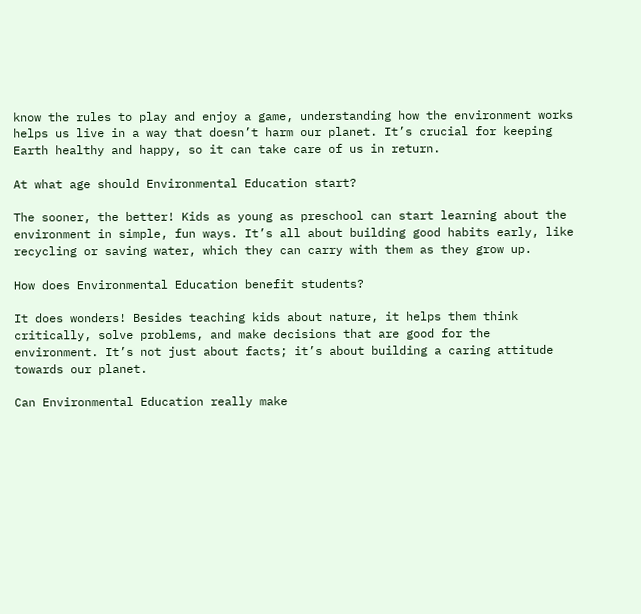know the rules to play and enjoy a game, understanding how the environment works helps us live in a way that doesn’t harm our planet. It’s crucial for keeping Earth healthy and happy, so it can take care of us in return.

At what age should Environmental Education start?

The sooner, the better! Kids as young as preschool can start learning about the environment in simple, fun ways. It’s all about building good habits early, like recycling or saving water, which they can carry with them as they grow up.

How does Environmental Education benefit students?

It does wonders! Besides teaching kids about nature, it helps them think critically, solve problems, and make decisions that are good for the environment. It’s not just about facts; it’s about building a caring attitude towards our planet.

Can Environmental Education really make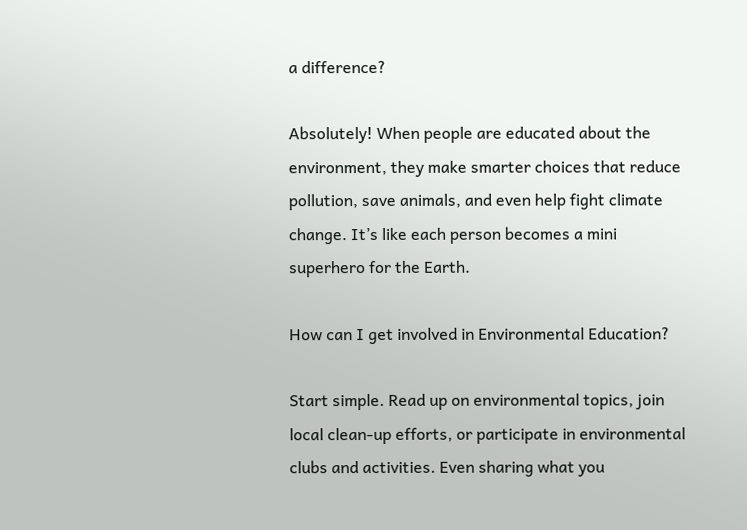a difference?

Absolutely! When people are educated about the environment, they make smarter choices that reduce pollution, save animals, and even help fight climate change. It’s like each person becomes a mini superhero for the Earth.

How can I get involved in Environmental Education?

Start simple. Read up on environmental topics, join local clean-up efforts, or participate in environmental clubs and activities. Even sharing what you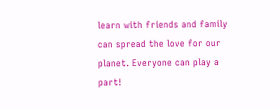learn with friends and family can spread the love for our planet. Everyone can play a part!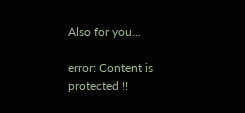Also for you...

error: Content is protected !!